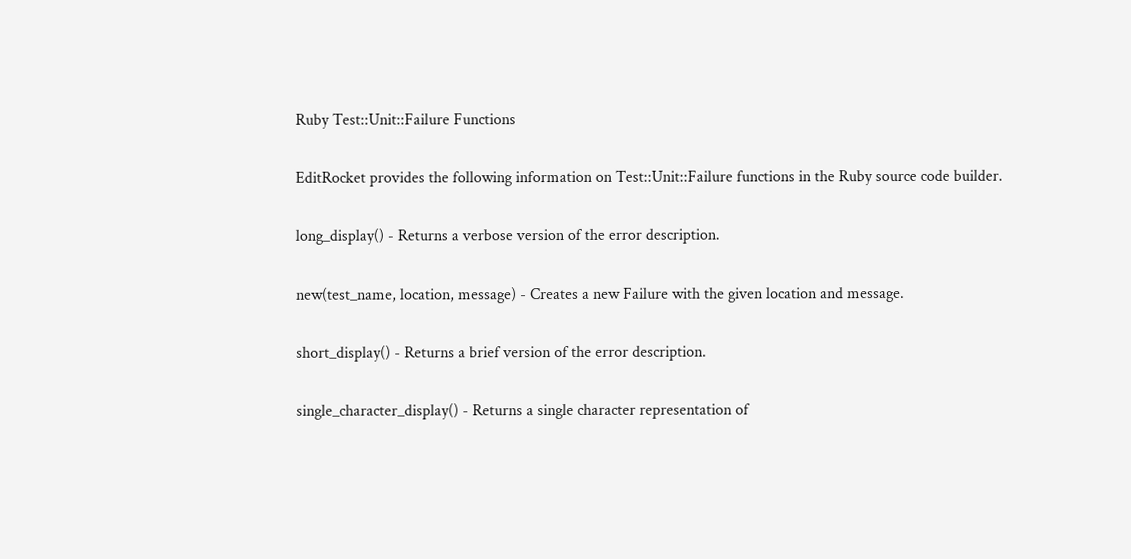Ruby Test::Unit::Failure Functions

EditRocket provides the following information on Test::Unit::Failure functions in the Ruby source code builder.

long_display() - Returns a verbose version of the error description.

new(test_name, location, message) - Creates a new Failure with the given location and message.

short_display() - Returns a brief version of the error description.

single_character_display() - Returns a single character representation of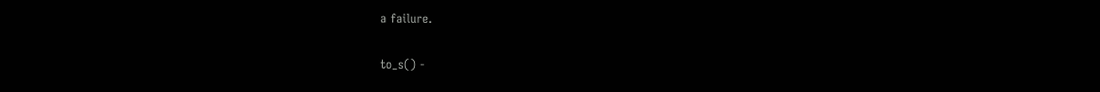a failure.

to_s() -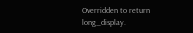Overridden to return long_display.